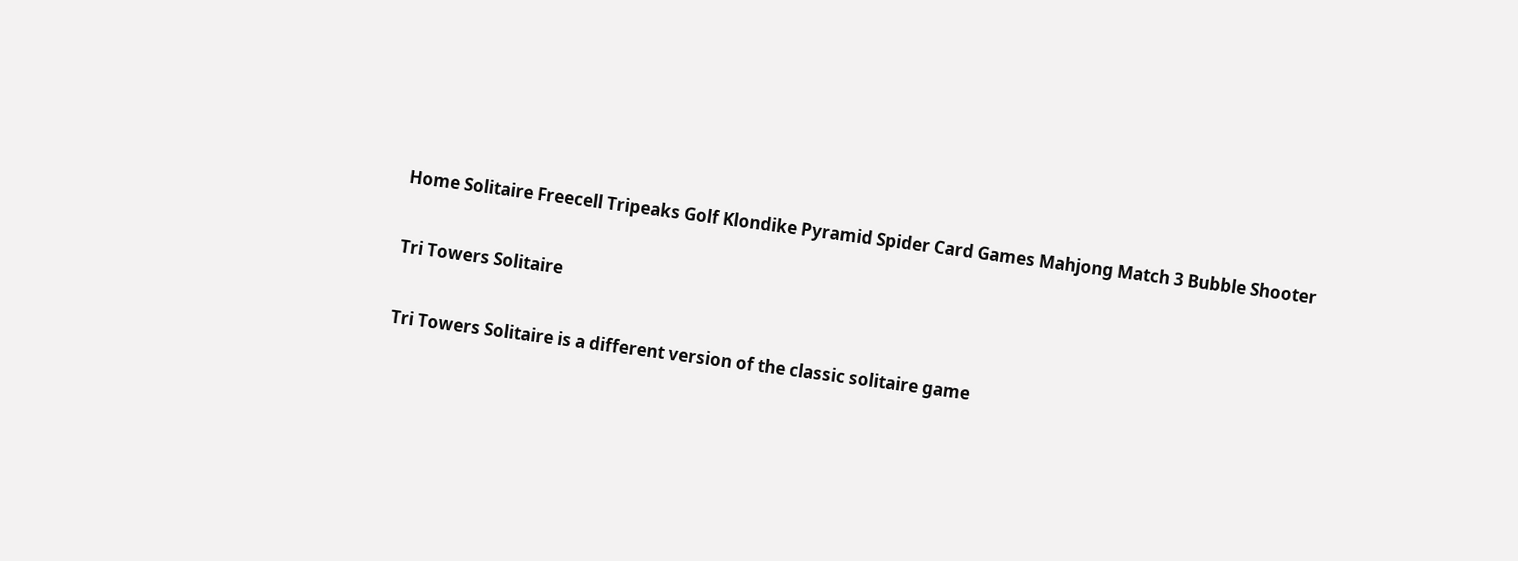Home Solitaire Freecell Tripeaks Golf Klondike Pyramid Spider Card Games Mahjong Match 3 Bubble Shooter

Tri Towers Solitaire

Tri Towers Solitaire is a different version of the classic solitaire game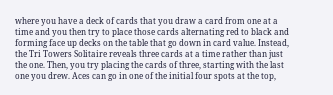where you have a deck of cards that you draw a card from one at a time and you then try to place those cards alternating red to black and forming face up decks on the table that go down in card value. Instead, the Tri Towers Solitaire reveals three cards at a time rather than just the one. Then, you try placing the cards of three, starting with the last one you drew. Aces can go in one of the initial four spots at the top,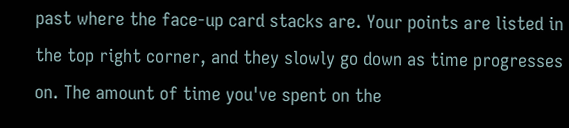past where the face-up card stacks are. Your points are listed in the top right corner, and they slowly go down as time progresses on. The amount of time you've spent on the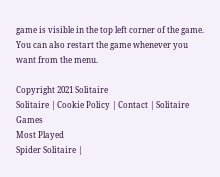game is visible in the top left corner of the game. You can also restart the game whenever you want from the menu.

Copyright 2021 Solitaire
Solitaire | Cookie Policy | Contact | Solitaire Games
Most Played
Spider Solitaire |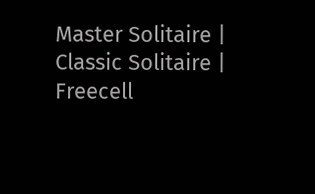Master Solitaire | Classic Solitaire | Freecell